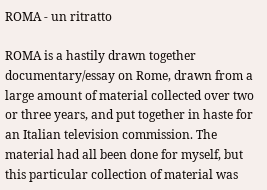ROMA - un ritratto

ROMA is a hastily drawn together documentary/essay on Rome, drawn from a large amount of material collected over two or three years, and put together in haste for an Italian television commission. The material had all been done for myself, but this particular collection of material was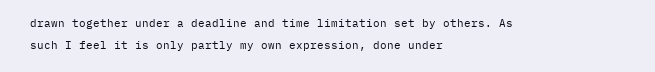drawn together under a deadline and time limitation set by others. As such I feel it is only partly my own expression, done under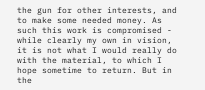the gun for other interests, and to make some needed money. As such this work is compromised - while clearly my own in vision, it is not what I would really do with the material, to which I hope sometime to return. But in the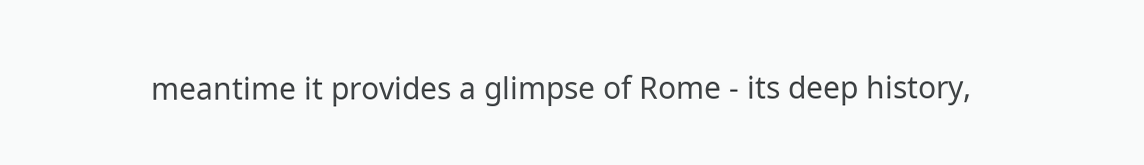meantime it provides a glimpse of Rome - its deep history,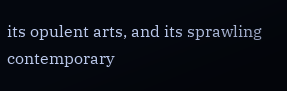its opulent arts, and its sprawling contemporary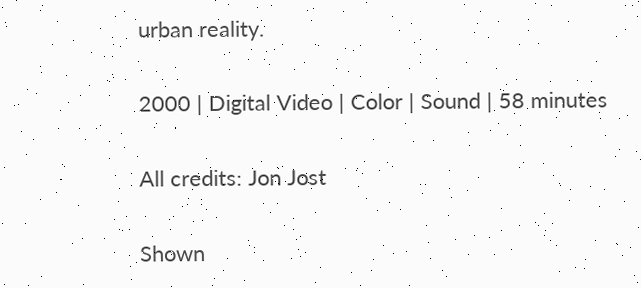urban reality.

2000 | Digital Video | Color | Sound | 58 minutes

All credits: Jon Jost

Shown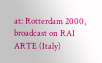at: Rotterdam 2000, broadcast on RAI ARTE (Italy)